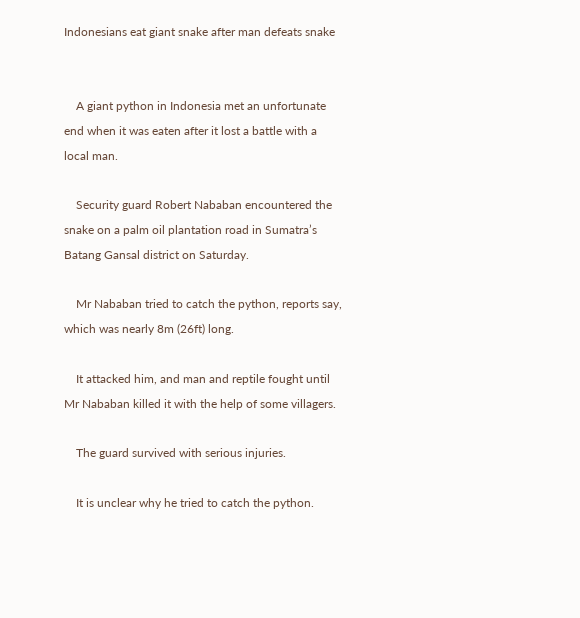Indonesians eat giant snake after man defeats snake


    A giant python in Indonesia met an unfortunate end when it was eaten after it lost a battle with a local man.

    Security guard Robert Nababan encountered the snake on a palm oil plantation road in Sumatra’s Batang Gansal district on Saturday.

    Mr Nababan tried to catch the python, reports say, which was nearly 8m (26ft) long.

    It attacked him, and man and reptile fought until Mr Nababan killed it with the help of some villagers.

    The guard survived with serious injuries.

    It is unclear why he tried to catch the python.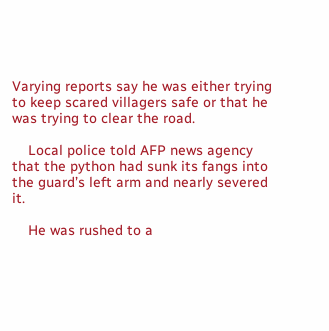Varying reports say he was either trying to keep scared villagers safe or that he was trying to clear the road.

    Local police told AFP news agency that the python had sunk its fangs into the guard’s left arm and nearly severed it.

    He was rushed to a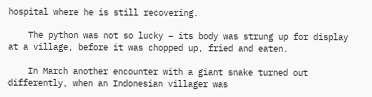hospital where he is still recovering.

    The python was not so lucky – its body was strung up for display at a village, before it was chopped up, fried and eaten.

    In March another encounter with a giant snake turned out differently, when an Indonesian villager was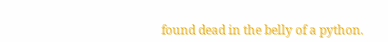found dead in the belly of a python.